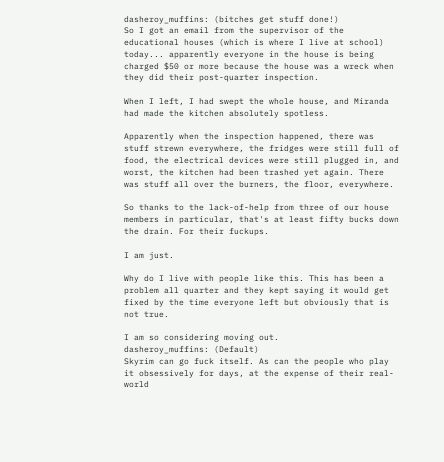dasheroy_muffins: (bitches get stuff done!)
So I got an email from the supervisor of the educational houses (which is where I live at school) today... apparently everyone in the house is being charged $50 or more because the house was a wreck when they did their post-quarter inspection.

When I left, I had swept the whole house, and Miranda had made the kitchen absolutely spotless.

Apparently when the inspection happened, there was stuff strewn everywhere, the fridges were still full of food, the electrical devices were still plugged in, and worst, the kitchen had been trashed yet again. There was stuff all over the burners, the floor, everywhere.

So thanks to the lack-of-help from three of our house members in particular, that's at least fifty bucks down the drain. For their fuckups.

I am just.

Why do I live with people like this. This has been a problem all quarter and they kept saying it would get fixed by the time everyone left but obviously that is not true.

I am so considering moving out.
dasheroy_muffins: (Default)
Skyrim can go fuck itself. As can the people who play it obsessively for days, at the expense of their real-world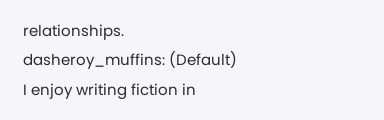relationships.
dasheroy_muffins: (Default)
I enjoy writing fiction in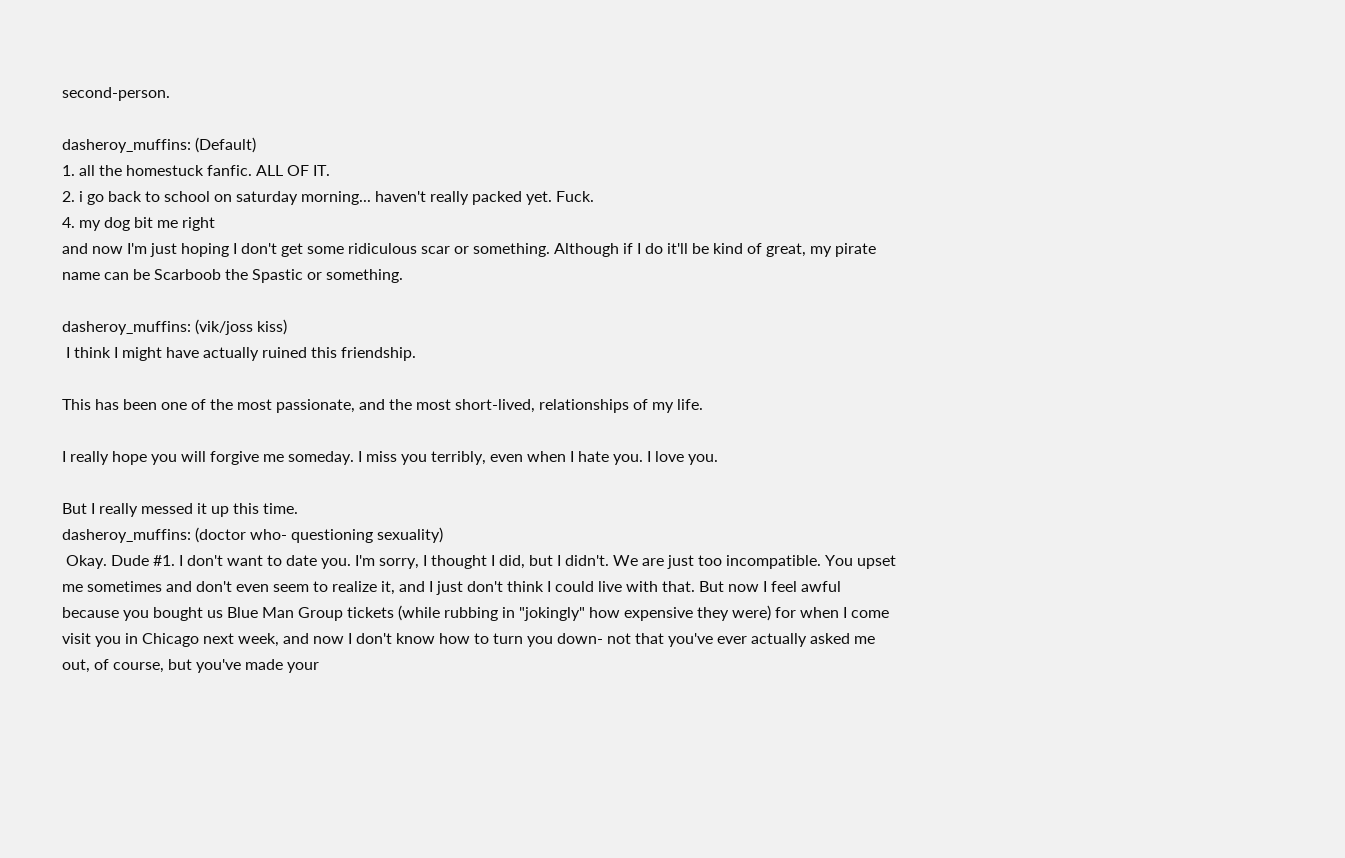second-person.

dasheroy_muffins: (Default)
1. all the homestuck fanfic. ALL OF IT.
2. i go back to school on saturday morning... haven't really packed yet. Fuck.
4. my dog bit me right
and now I'm just hoping I don't get some ridiculous scar or something. Although if I do it'll be kind of great, my pirate name can be Scarboob the Spastic or something.

dasheroy_muffins: (vik/joss kiss)
 I think I might have actually ruined this friendship.

This has been one of the most passionate, and the most short-lived, relationships of my life.

I really hope you will forgive me someday. I miss you terribly, even when I hate you. I love you.

But I really messed it up this time.
dasheroy_muffins: (doctor who- questioning sexuality)
 Okay. Dude #1. I don't want to date you. I'm sorry, I thought I did, but I didn't. We are just too incompatible. You upset me sometimes and don't even seem to realize it, and I just don't think I could live with that. But now I feel awful because you bought us Blue Man Group tickets (while rubbing in "jokingly" how expensive they were) for when I come visit you in Chicago next week, and now I don't know how to turn you down- not that you've ever actually asked me out, of course, but you've made your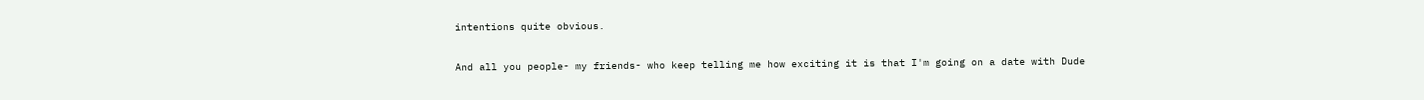intentions quite obvious.

And all you people- my friends- who keep telling me how exciting it is that I'm going on a date with Dude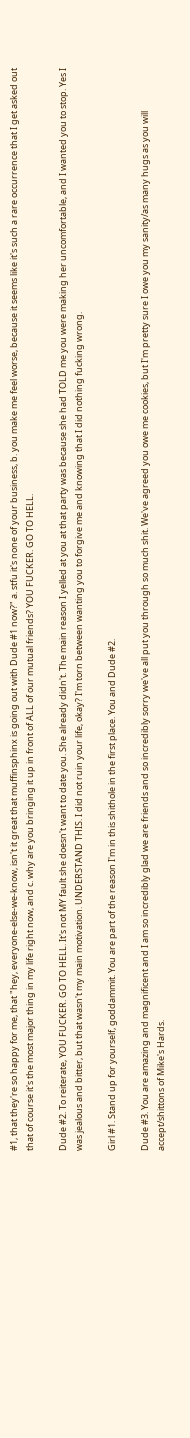#1, that they're so happy for me, that "hey, everyone-else-we-know, isn't it great that muffinsphinx is going out with Dude #1 now?" a. stfu it's none of your business, b. you make me feel worse, because it seems like it's such a rare occurrence that I get asked out that of course it's the most major thing in my life right now, and c. why are you bringing it up in front of ALL of our mutual friends? YOU FUCKER. GO TO HELL.

Dude #2. To reiterate, YOU FUCKER. GO TO HELL. It's not MY fault she doesn't want to date you. She already didn't. The main reason I yelled at you at that party was because she had TOLD me you were making her uncomfortable, and I wanted you to stop. Yes I was jealous and bitter, but that wasn't my main motivation. UNDERSTAND THIS. I did not ruin your life, okay? I'm torn between wanting you to forgive me and knowing that I did nothing fucking wrong.

Girl #1. Stand up for yourself, goddammit. You are part of the reason I'm in this shithole in the first place. You and Dude #2.

Dude #3. You are amazing and magnificent and I am so incredibly glad we are friends and so incredibly sorry we've all put you through so much shit. We've agreed you owe me cookies, but I'm pretty sure I owe you my sanity/as many hugs as you will accept/shittons of Mike's Hards.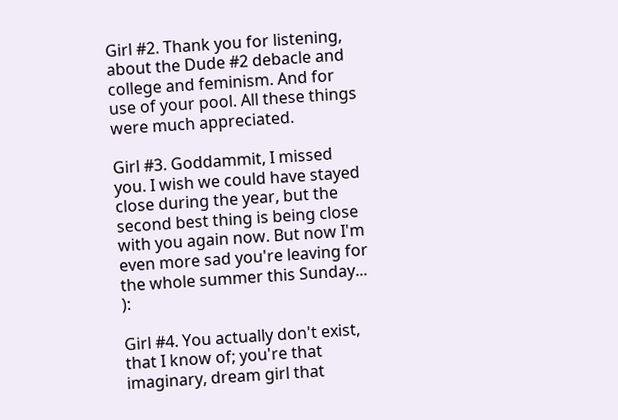Girl #2. Thank you for listening, about the Dude #2 debacle and college and feminism. And for use of your pool. All these things were much appreciated.

Girl #3. Goddammit, I missed you. I wish we could have stayed close during the year, but the second best thing is being close with you again now. But now I'm even more sad you're leaving for the whole summer this Sunday... ):

Girl #4. You actually don't exist, that I know of; you're that imaginary, dream girl that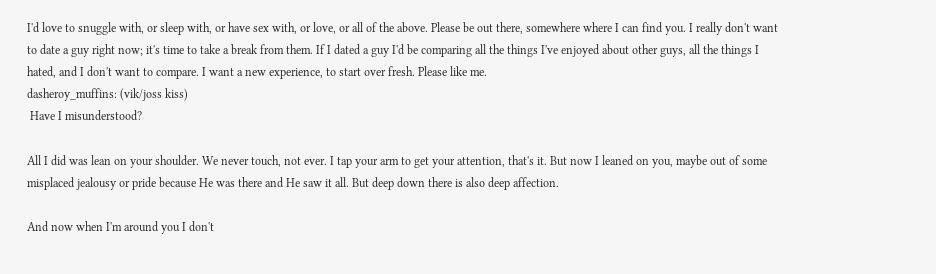I'd love to snuggle with, or sleep with, or have sex with, or love, or all of the above. Please be out there, somewhere where I can find you. I really don't want to date a guy right now; it's time to take a break from them. If I dated a guy I'd be comparing all the things I've enjoyed about other guys, all the things I hated, and I don't want to compare. I want a new experience, to start over fresh. Please like me.
dasheroy_muffins: (vik/joss kiss)
 Have I misunderstood?

All I did was lean on your shoulder. We never touch, not ever. I tap your arm to get your attention, that's it. But now I leaned on you, maybe out of some misplaced jealousy or pride because He was there and He saw it all. But deep down there is also deep affection.

And now when I'm around you I don't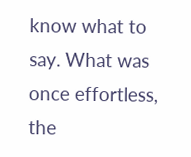know what to say. What was once effortless, the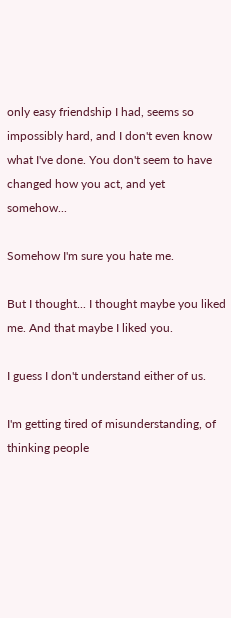only easy friendship I had, seems so impossibly hard, and I don't even know what I've done. You don't seem to have changed how you act, and yet somehow...

Somehow I'm sure you hate me.

But I thought... I thought maybe you liked me. And that maybe I liked you.

I guess I don't understand either of us.

I'm getting tired of misunderstanding, of thinking people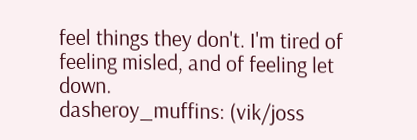feel things they don't. I'm tired of feeling misled, and of feeling let down.
dasheroy_muffins: (vik/joss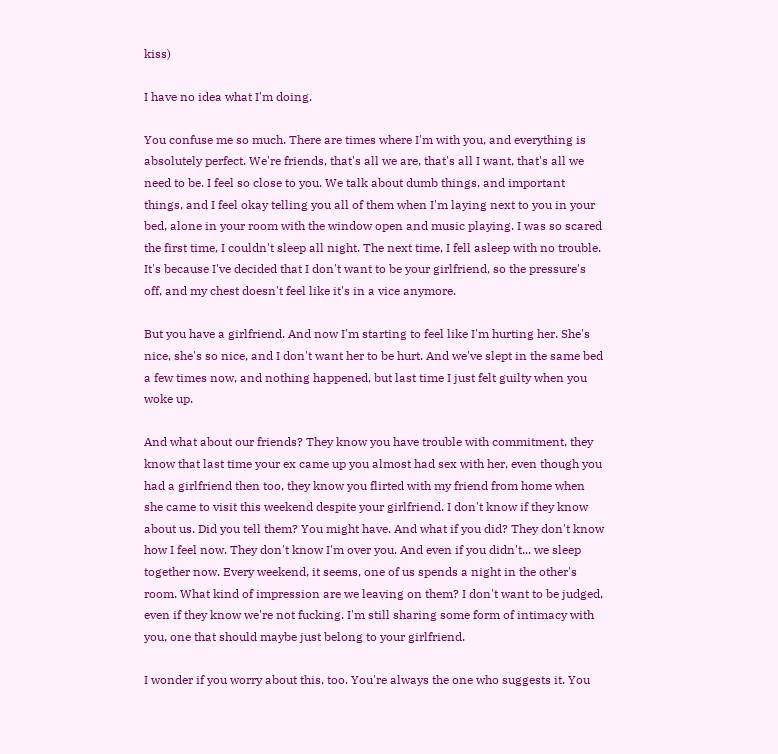kiss)

I have no idea what I'm doing.

You confuse me so much. There are times where I'm with you, and everything is absolutely perfect. We're friends, that's all we are, that's all I want, that's all we need to be. I feel so close to you. We talk about dumb things, and important things, and I feel okay telling you all of them when I'm laying next to you in your bed, alone in your room with the window open and music playing. I was so scared the first time, I couldn't sleep all night. The next time, I fell asleep with no trouble. It's because I've decided that I don't want to be your girlfriend, so the pressure's off, and my chest doesn't feel like it's in a vice anymore.

But you have a girlfriend. And now I'm starting to feel like I'm hurting her. She's nice, she's so nice, and I don't want her to be hurt. And we've slept in the same bed a few times now, and nothing happened, but last time I just felt guilty when you woke up.

And what about our friends? They know you have trouble with commitment, they know that last time your ex came up you almost had sex with her, even though you had a girlfriend then too, they know you flirted with my friend from home when she came to visit this weekend despite your girlfriend. I don't know if they know about us. Did you tell them? You might have. And what if you did? They don't know how I feel now. They don't know I'm over you. And even if you didn't... we sleep together now. Every weekend, it seems, one of us spends a night in the other's room. What kind of impression are we leaving on them? I don't want to be judged, even if they know we're not fucking. I'm still sharing some form of intimacy with you, one that should maybe just belong to your girlfriend.

I wonder if you worry about this, too. You're always the one who suggests it. You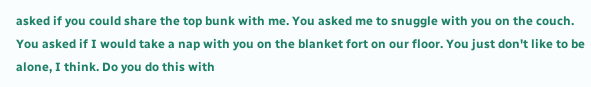asked if you could share the top bunk with me. You asked me to snuggle with you on the couch. You asked if I would take a nap with you on the blanket fort on our floor. You just don't like to be alone, I think. Do you do this with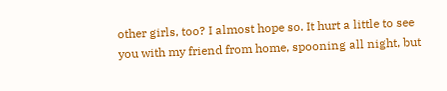other girls, too? I almost hope so. It hurt a little to see you with my friend from home, spooning all night, but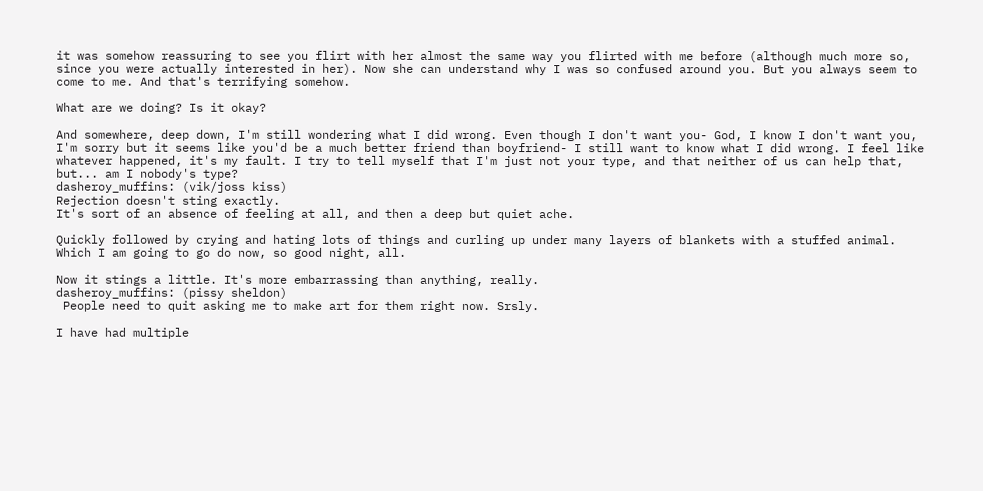it was somehow reassuring to see you flirt with her almost the same way you flirted with me before (although much more so, since you were actually interested in her). Now she can understand why I was so confused around you. But you always seem to come to me. And that's terrifying somehow.

What are we doing? Is it okay?

And somewhere, deep down, I'm still wondering what I did wrong. Even though I don't want you- God, I know I don't want you, I'm sorry but it seems like you'd be a much better friend than boyfriend- I still want to know what I did wrong. I feel like whatever happened, it's my fault. I try to tell myself that I'm just not your type, and that neither of us can help that, but... am I nobody's type?
dasheroy_muffins: (vik/joss kiss)
Rejection doesn't sting exactly.
It's sort of an absence of feeling at all, and then a deep but quiet ache.

Quickly followed by crying and hating lots of things and curling up under many layers of blankets with a stuffed animal.
Which I am going to go do now, so good night, all.

Now it stings a little. It's more embarrassing than anything, really.
dasheroy_muffins: (pissy sheldon)
 People need to quit asking me to make art for them right now. Srsly.

I have had multiple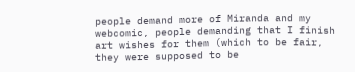people demand more of Miranda and my webcomic, people demanding that I finish art wishes for them (which to be fair, they were supposed to be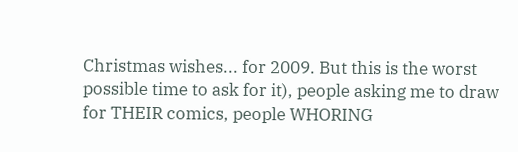Christmas wishes... for 2009. But this is the worst possible time to ask for it), people asking me to draw for THEIR comics, people WHORING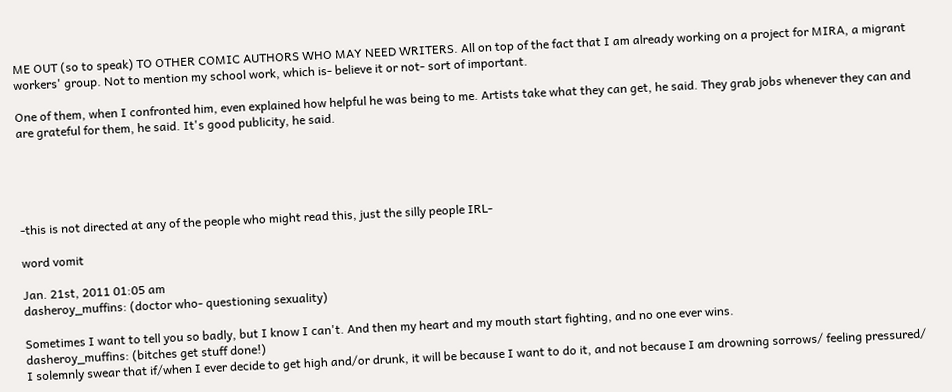ME OUT (so to speak) TO OTHER COMIC AUTHORS WHO MAY NEED WRITERS. All on top of the fact that I am already working on a project for MIRA, a migrant workers' group. Not to mention my school work, which is- believe it or not- sort of important.

One of them, when I confronted him, even explained how helpful he was being to me. Artists take what they can get, he said. They grab jobs whenever they can and are grateful for them, he said. It's good publicity, he said.





-this is not directed at any of the people who might read this, just the silly people IRL-

word vomit

Jan. 21st, 2011 01:05 am
dasheroy_muffins: (doctor who- questioning sexuality)

Sometimes I want to tell you so badly, but I know I can't. And then my heart and my mouth start fighting, and no one ever wins.
dasheroy_muffins: (bitches get stuff done!)
I solemnly swear that if/when I ever decide to get high and/or drunk, it will be because I want to do it, and not because I am drowning sorrows/ feeling pressured/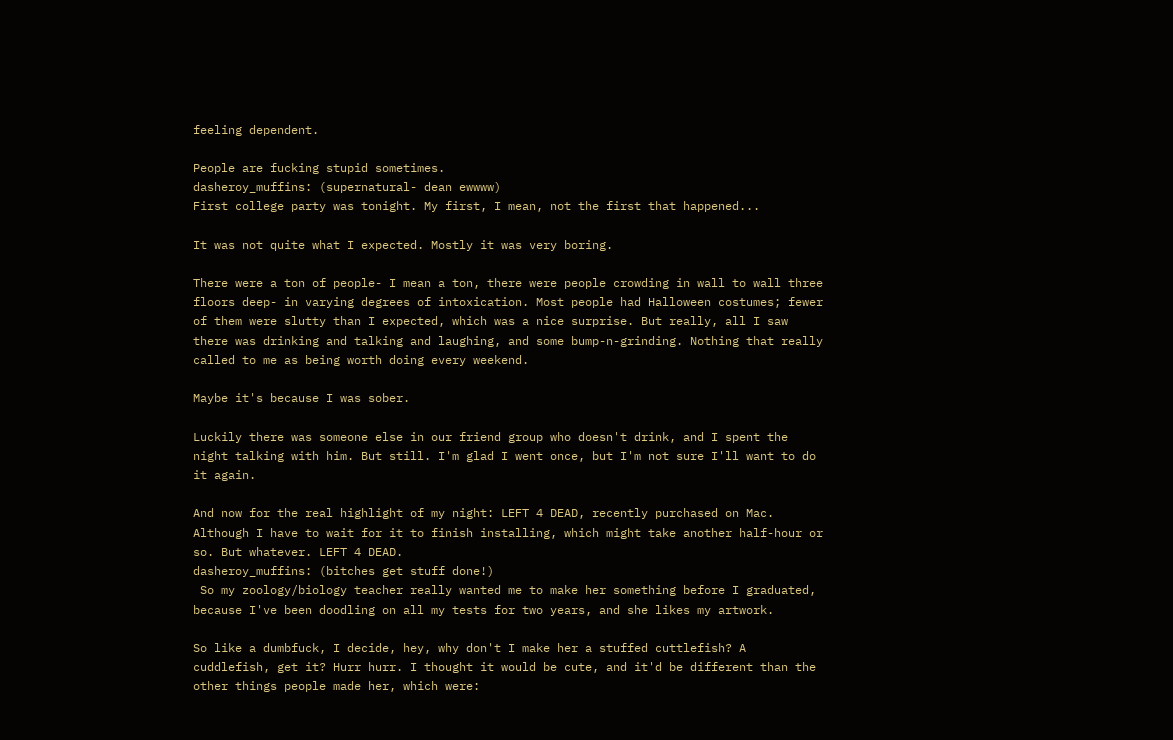feeling dependent.

People are fucking stupid sometimes.
dasheroy_muffins: (supernatural- dean ewwww)
First college party was tonight. My first, I mean, not the first that happened...

It was not quite what I expected. Mostly it was very boring.

There were a ton of people- I mean a ton, there were people crowding in wall to wall three floors deep- in varying degrees of intoxication. Most people had Halloween costumes; fewer of them were slutty than I expected, which was a nice surprise. But really, all I saw there was drinking and talking and laughing, and some bump-n-grinding. Nothing that really called to me as being worth doing every weekend.

Maybe it's because I was sober.

Luckily there was someone else in our friend group who doesn't drink, and I spent the night talking with him. But still. I'm glad I went once, but I'm not sure I'll want to do it again.

And now for the real highlight of my night: LEFT 4 DEAD, recently purchased on Mac. Although I have to wait for it to finish installing, which might take another half-hour or so. But whatever. LEFT 4 DEAD.
dasheroy_muffins: (bitches get stuff done!)
 So my zoology/biology teacher really wanted me to make her something before I graduated, because I've been doodling on all my tests for two years, and she likes my artwork.

So like a dumbfuck, I decide, hey, why don't I make her a stuffed cuttlefish? A cuddlefish, get it? Hurr hurr. I thought it would be cute, and it'd be different than the other things people made her, which were: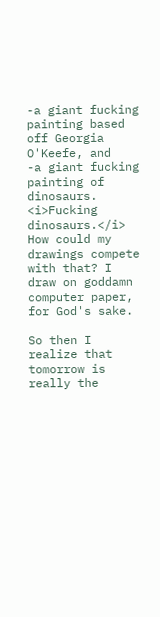-a giant fucking painting based off Georgia O'Keefe, and
-a giant fucking painting of dinosaurs. <i>Fucking dinosaurs.</i> How could my drawings compete with that? I draw on goddamn computer paper, for God's sake.

So then I realize that tomorrow is really the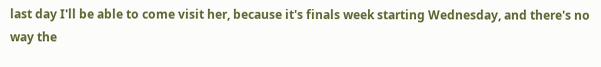last day I'll be able to come visit her, because it's finals week starting Wednesday, and there's no way the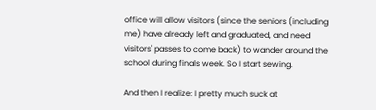office will allow visitors (since the seniors (including me) have already left and graduated, and need visitors' passes to come back) to wander around the school during finals week. So I start sewing.

And then I realize: I pretty much suck at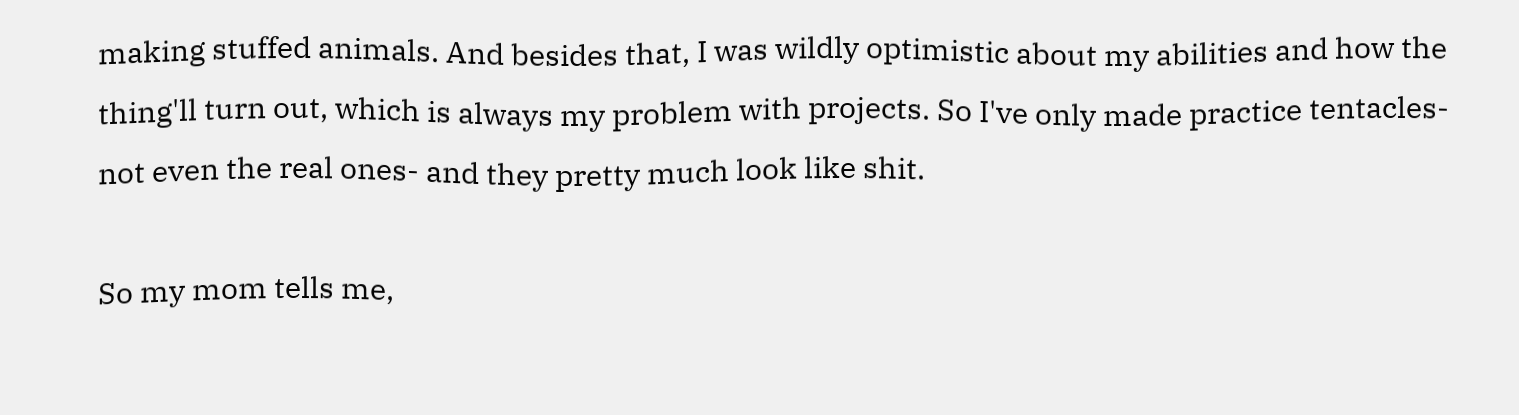making stuffed animals. And besides that, I was wildly optimistic about my abilities and how the thing'll turn out, which is always my problem with projects. So I've only made practice tentacles- not even the real ones- and they pretty much look like shit.

So my mom tells me,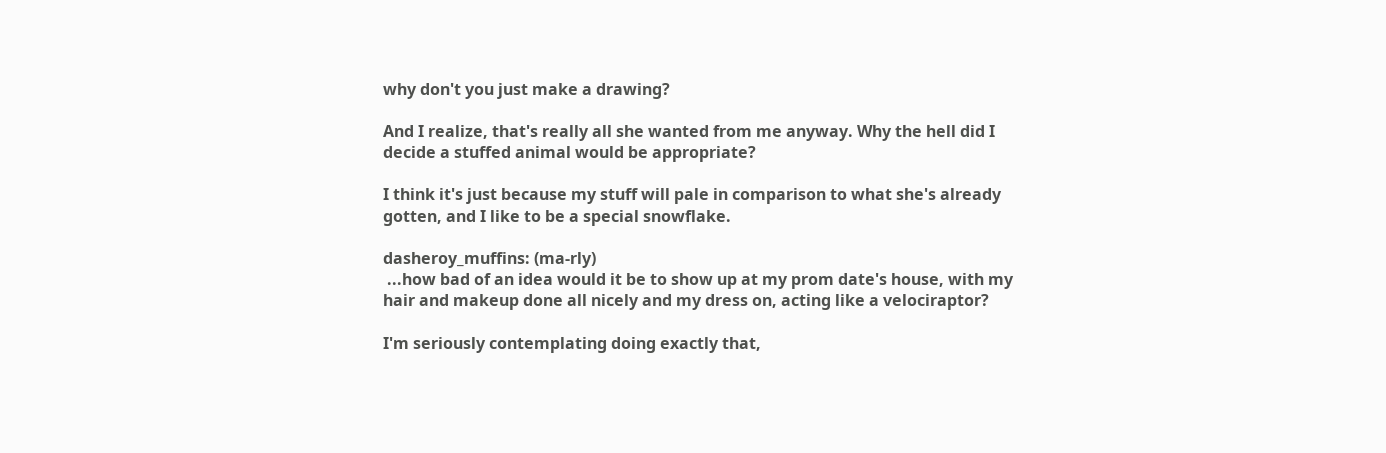why don't you just make a drawing?

And I realize, that's really all she wanted from me anyway. Why the hell did I decide a stuffed animal would be appropriate?

I think it's just because my stuff will pale in comparison to what she's already gotten, and I like to be a special snowflake.

dasheroy_muffins: (ma-rly)
 ...how bad of an idea would it be to show up at my prom date's house, with my hair and makeup done all nicely and my dress on, acting like a velociraptor?

I'm seriously contemplating doing exactly that,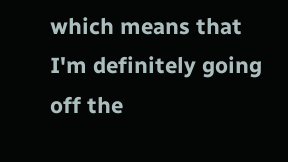which means that I'm definitely going off the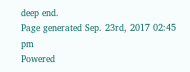deep end.
Page generated Sep. 23rd, 2017 02:45 pm
Powered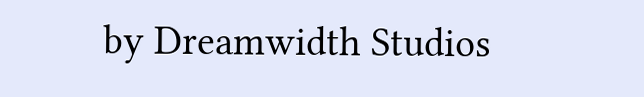by Dreamwidth Studios